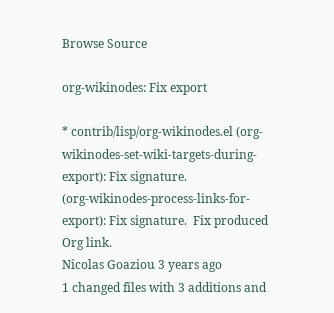Browse Source

org-wikinodes: Fix export

* contrib/lisp/org-wikinodes.el (org-wikinodes-set-wiki-targets-during-export): Fix signature.
(org-wikinodes-process-links-for-export): Fix signature.  Fix produced
Org link.
Nicolas Goaziou 3 years ago
1 changed files with 3 additions and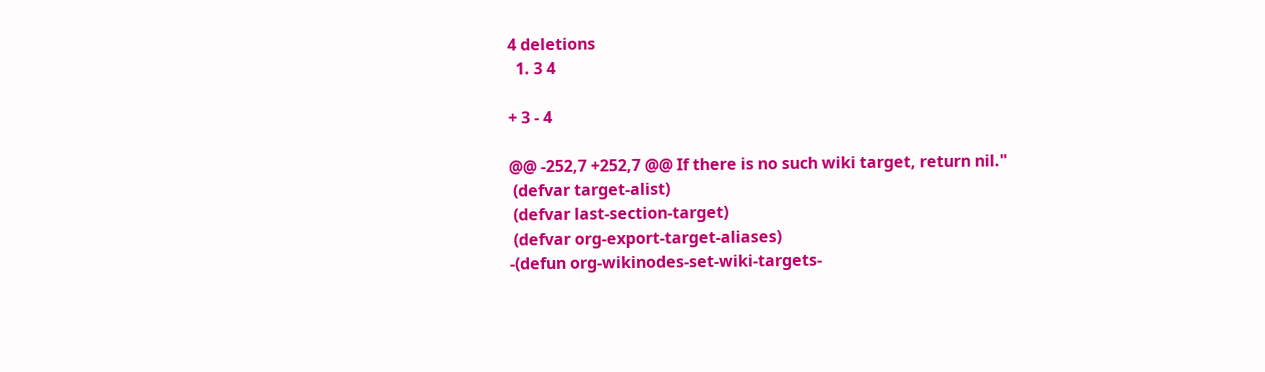4 deletions
  1. 3 4

+ 3 - 4

@@ -252,7 +252,7 @@ If there is no such wiki target, return nil."
 (defvar target-alist)
 (defvar last-section-target)
 (defvar org-export-target-aliases)
-(defun org-wikinodes-set-wiki-targets-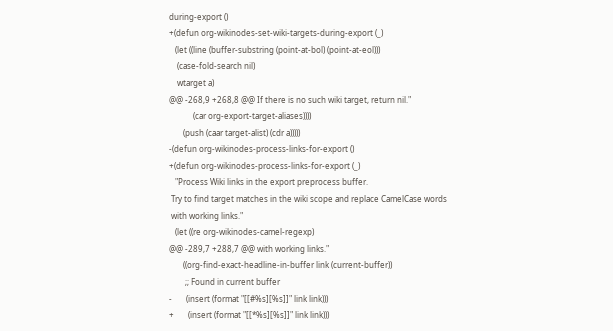during-export ()
+(defun org-wikinodes-set-wiki-targets-during-export (_)
   (let ((line (buffer-substring (point-at-bol) (point-at-eol)))
    (case-fold-search nil)
    wtarget a)
@@ -268,9 +268,8 @@ If there is no such wiki target, return nil."
            (car org-export-target-aliases))))
       (push (caar target-alist) (cdr a)))))
-(defun org-wikinodes-process-links-for-export ()
+(defun org-wikinodes-process-links-for-export (_)
   "Process Wiki links in the export preprocess buffer.
 Try to find target matches in the wiki scope and replace CamelCase words
 with working links."
   (let ((re org-wikinodes-camel-regexp)
@@ -289,7 +288,7 @@ with working links."
       ((org-find-exact-headline-in-buffer link (current-buffer))
        ;; Found in current buffer
-       (insert (format "[[#%s][%s]]" link link)))
+       (insert (format "[[*%s][%s]]" link link)))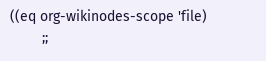((eq org-wikinodes-scope 'file)
        ;;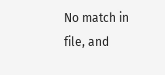No match in file, and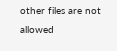other files are not allowed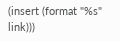(insert (format "%s" link)))